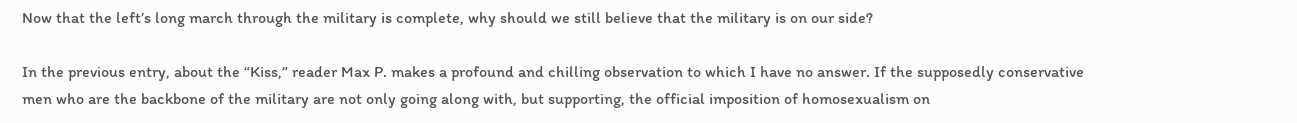Now that the left’s long march through the military is complete, why should we still believe that the military is on our side?

In the previous entry, about the “Kiss,” reader Max P. makes a profound and chilling observation to which I have no answer. If the supposedly conservative men who are the backbone of the military are not only going along with, but supporting, the official imposition of homosexualism on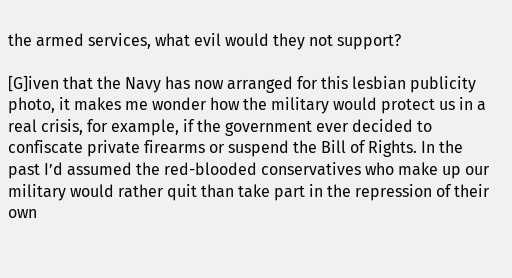the armed services, what evil would they not support?

[G]iven that the Navy has now arranged for this lesbian publicity photo, it makes me wonder how the military would protect us in a real crisis, for example, if the government ever decided to confiscate private firearms or suspend the Bill of Rights. In the past I’d assumed the red-blooded conservatives who make up our military would rather quit than take part in the repression of their own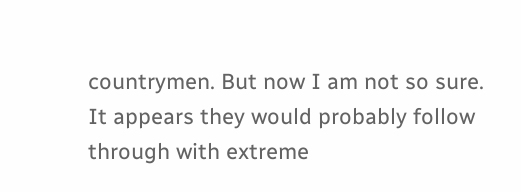countrymen. But now I am not so sure. It appears they would probably follow through with extreme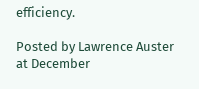efficiency.

Posted by Lawrence Auster at December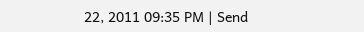22, 2011 09:35 PM | Send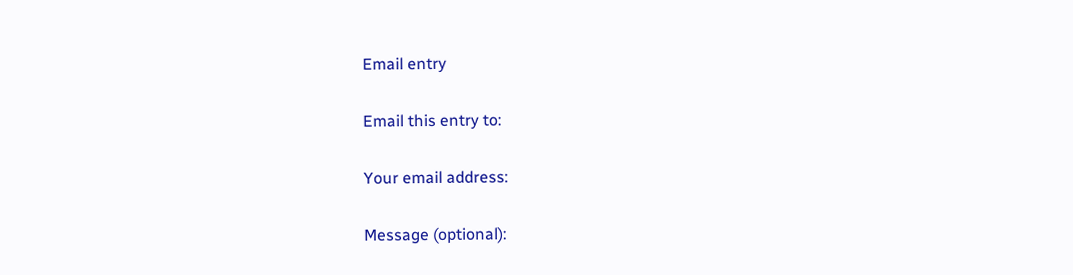Email entry

Email this entry to:

Your email address:

Message (optional):